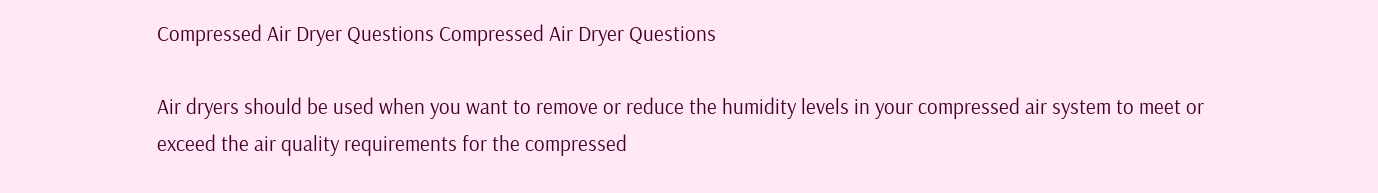Compressed Air Dryer Questions Compressed Air Dryer Questions

Air dryers should be used when you want to remove or reduce the humidity levels in your compressed air system to meet or exceed the air quality requirements for the compressed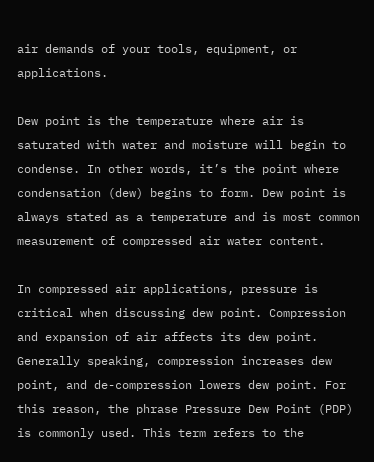air demands of your tools, equipment, or applications.

Dew point is the temperature where air is saturated with water and moisture will begin to condense. In other words, it’s the point where condensation (dew) begins to form. Dew point is always stated as a temperature and is most common measurement of compressed air water content.

In compressed air applications, pressure is critical when discussing dew point. Compression and expansion of air affects its dew point. Generally speaking, compression increases dew point, and de-compression lowers dew point. For this reason, the phrase Pressure Dew Point (PDP) is commonly used. This term refers to the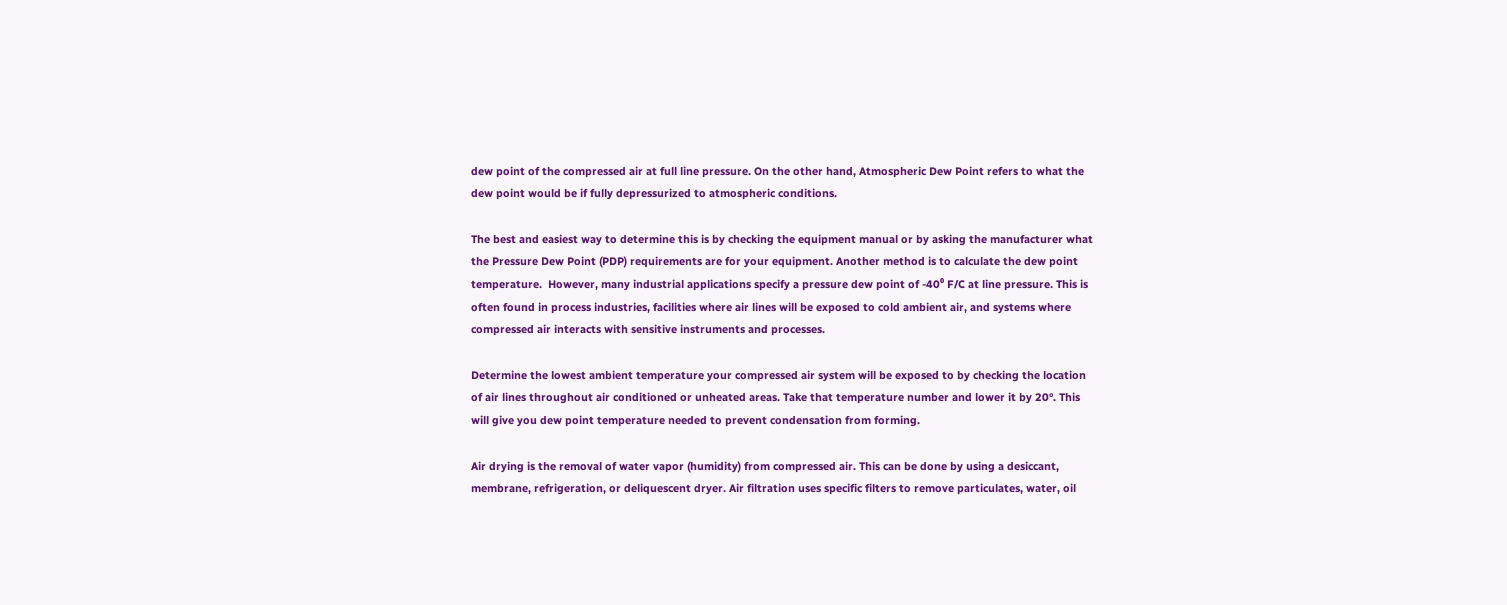dew point of the compressed air at full line pressure. On the other hand, Atmospheric Dew Point refers to what the dew point would be if fully depressurized to atmospheric conditions.

The best and easiest way to determine this is by checking the equipment manual or by asking the manufacturer what the Pressure Dew Point (PDP) requirements are for your equipment. Another method is to calculate the dew point temperature.  However, many industrial applications specify a pressure dew point of -40⁰ F/C at line pressure. This is often found in process industries, facilities where air lines will be exposed to cold ambient air, and systems where compressed air interacts with sensitive instruments and processes.

Determine the lowest ambient temperature your compressed air system will be exposed to by checking the location of air lines throughout air conditioned or unheated areas. Take that temperature number and lower it by 20°. This will give you dew point temperature needed to prevent condensation from forming.

Air drying is the removal of water vapor (humidity) from compressed air. This can be done by using a desiccant, membrane, refrigeration, or deliquescent dryer. Air filtration uses specific filters to remove particulates, water, oil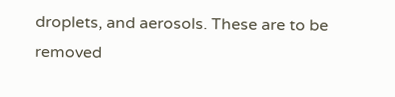droplets, and aerosols. These are to be removed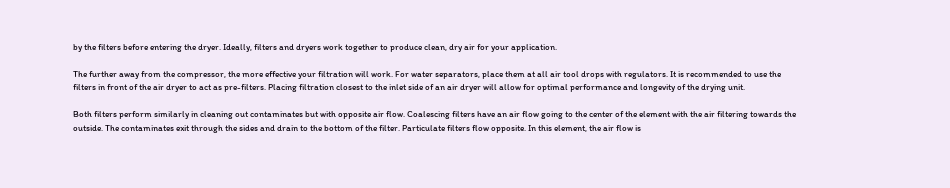by the filters before entering the dryer. Ideally, filters and dryers work together to produce clean, dry air for your application.

The further away from the compressor, the more effective your filtration will work. For water separators, place them at all air tool drops with regulators. It is recommended to use the filters in front of the air dryer to act as pre-filters. Placing filtration closest to the inlet side of an air dryer will allow for optimal performance and longevity of the drying unit.

Both filters perform similarly in cleaning out contaminates but with opposite air flow. Coalescing filters have an air flow going to the center of the element with the air filtering towards the outside. The contaminates exit through the sides and drain to the bottom of the filter. Particulate filters flow opposite. In this element, the air flow is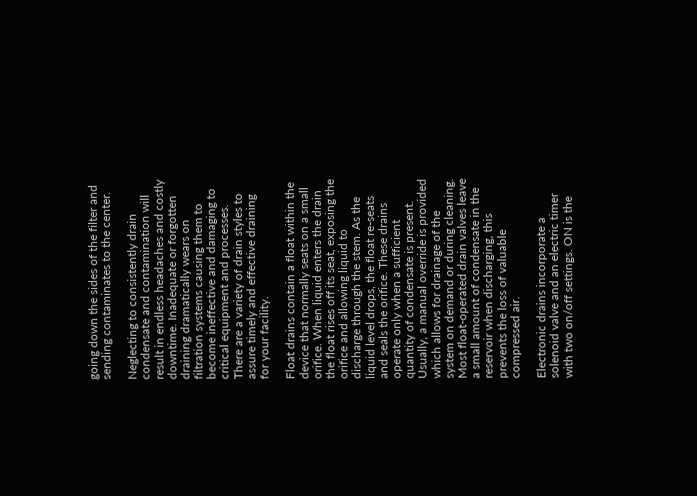going down the sides of the filter and sending contaminates to the center.

Neglecting to consistently drain condensate and contamination will result in endless headaches and costly downtime. Inadequate or forgotten draining dramatically wears on filtration systems causing them to become ineffective and damaging to critical equipment and processes. There are a variety of drain styles to assure timely and effective draining for your facility.

Float drains contain a float within the device that normally seats on a small orifice. When liquid enters the drain the float rises off its seat, exposing the orifice and allowing liquid to discharge through the stem. As the liquid level drops, the float re-seats and seals the orifice. These drains operate only when a sufficient quantity of condensate is present. Usually, a manual override is provided which allows for drainage of the system on demand or during cleaning. Most float-operated drain valves leave a small amount of condensate in the reservoir when discharging, this prevents the loss of valuable compressed air.

Electronic drains incorporate a solenoid valve and an electric timer with two on/off settings. ON is the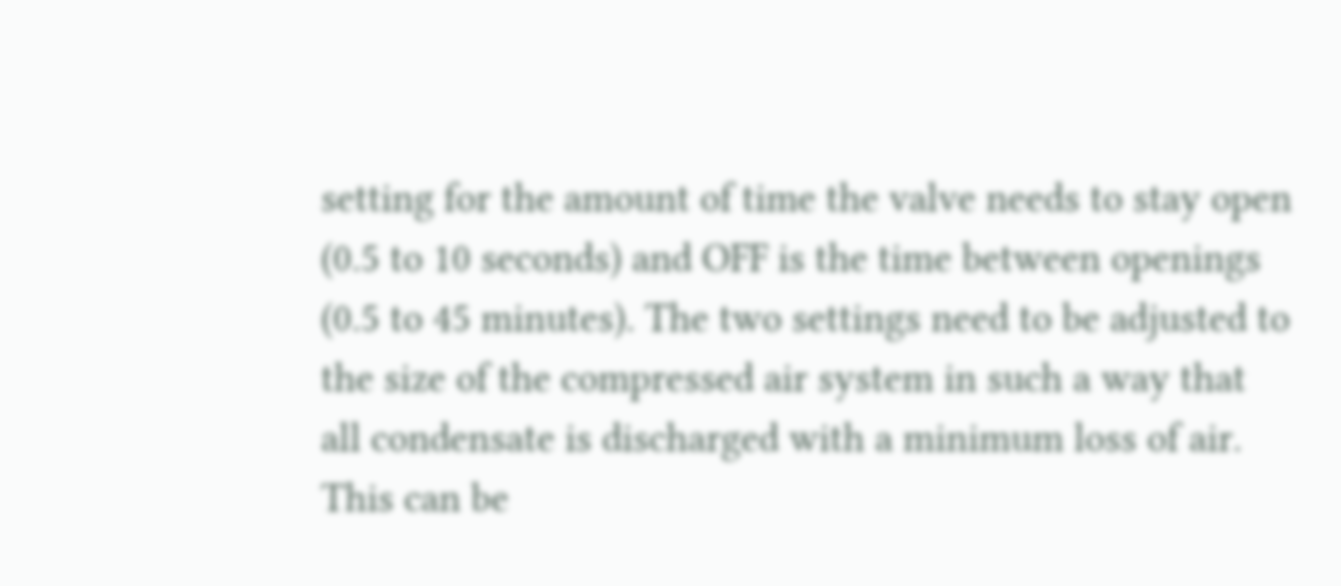setting for the amount of time the valve needs to stay open (0.5 to 10 seconds) and OFF is the time between openings (0.5 to 45 minutes). The two settings need to be adjusted to the size of the compressed air system in such a way that all condensate is discharged with a minimum loss of air. This can be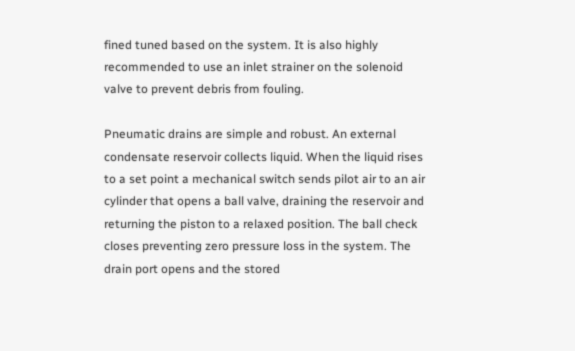fined tuned based on the system. It is also highly recommended to use an inlet strainer on the solenoid valve to prevent debris from fouling.

Pneumatic drains are simple and robust. An external condensate reservoir collects liquid. When the liquid rises to a set point a mechanical switch sends pilot air to an air cylinder that opens a ball valve, draining the reservoir and returning the piston to a relaxed position. The ball check closes preventing zero pressure loss in the system. The drain port opens and the stored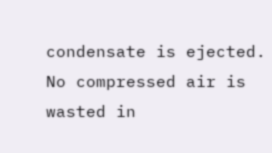condensate is ejected. No compressed air is wasted in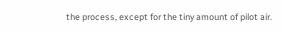the process, except for the tiny amount of pilot air.